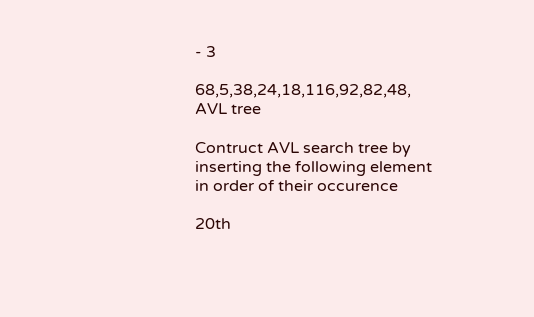- 3

68,5,38,24,18,116,92,82,48, AVL tree

Contruct AVL search tree by inserting the following element in order of their occurence

20th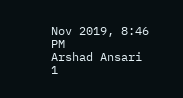Nov 2019, 8:46 PM
Arshad Ansari
1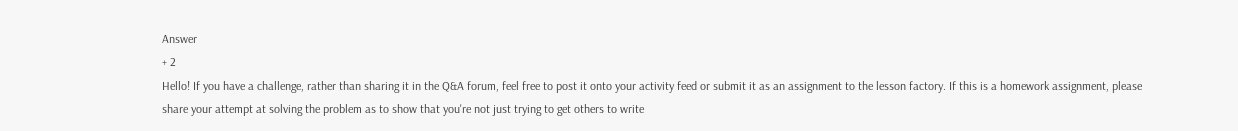Answer
+ 2
Hello! If you have a challenge, rather than sharing it in the Q&A forum, feel free to post it onto your activity feed or submit it as an assignment to the lesson factory. If this is a homework assignment, please share your attempt at solving the problem as to show that you're not just trying to get others to write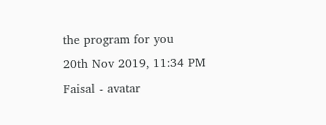the program for you
20th Nov 2019, 11:34 PM
Faisal - avatar